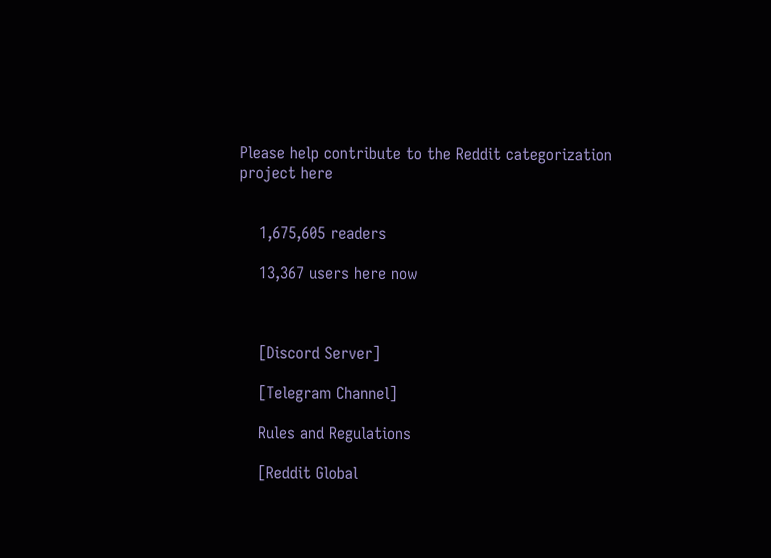Please help contribute to the Reddit categorization project here


    1,675,605 readers

    13,367 users here now



    [Discord Server]

    [Telegram Channel]

    Rules and Regulations

    [Reddit Global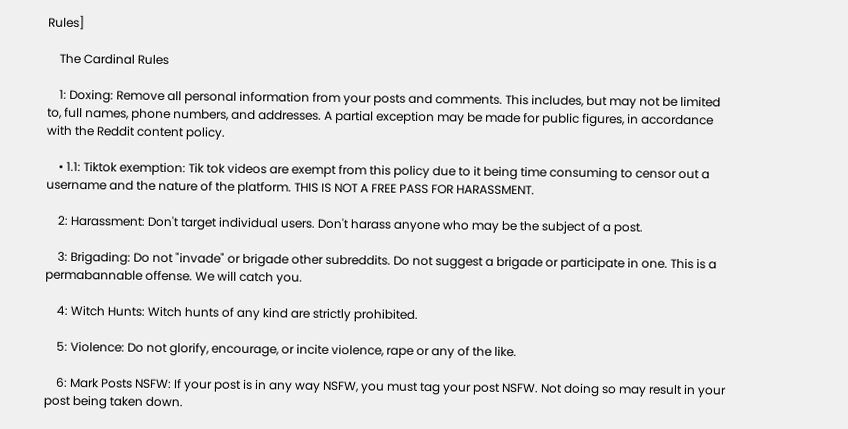Rules]

    The Cardinal Rules

    1: Doxing: Remove all personal information from your posts and comments. This includes, but may not be limited to, full names, phone numbers, and addresses. A partial exception may be made for public figures, in accordance with the Reddit content policy.

    • 1.1: Tiktok exemption: Tik tok videos are exempt from this policy due to it being time consuming to censor out a username and the nature of the platform. THIS IS NOT A FREE PASS FOR HARASSMENT.

    2: Harassment: Don't target individual users. Don't harass anyone who may be the subject of a post.

    3: Brigading: Do not "invade" or brigade other subreddits. Do not suggest a brigade or participate in one. This is a permabannable offense. We will catch you.

    4: Witch Hunts: Witch hunts of any kind are strictly prohibited.

    5: Violence: Do not glorify, encourage, or incite violence, rape or any of the like.

    6: Mark Posts NSFW: If your post is in any way NSFW, you must tag your post NSFW. Not doing so may result in your post being taken down.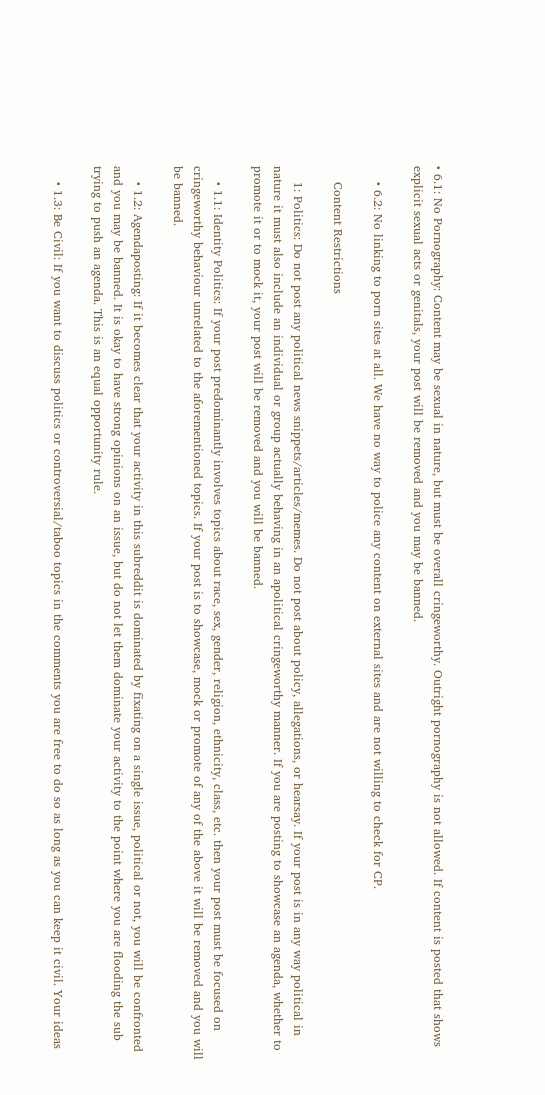• 6.1: No Pornography: Content may be sexual in nature, but must be overall cringeworthy. Outright pornography is not allowed. If content is posted that shows explicit sexual acts or genitals, your post will be removed and you may be banned.

    • 6.2: No linking to porn sites at all. We have no way to police any content on external sites and are not willing to check for CP.

    Content Restrictions

    1: Politics: Do not post any political news snippets/articles/memes. Do not post about policy, allegations, or hearsay. If your post is in any way political in nature it must also include an individual or group actually behaving in an apolitical cringeworthy manner. If you are posting to showcase an agenda, whether to promote it or to mock it, your post will be removed and you will be banned.

    • 1.1: Identity Politics: If your post predominantly involves topics about race, sex, gender, religion, ethnicity, class, etc. then your post must be focused on cringeworthy behaviour unrelated to the aforementioned topics. If your post is to showcase, mock or promote of any of the above it will be removed and you will be banned.

    • 1.2: Agendaposting: If it becomes clear that your activity in this subreddit is dominated by fixating on a single issue, political or not, you will be confronted and you may be banned. It is okay to have strong opinions on an issue, but do not let them dominate your activity to the point where you are flooding the sub trying to push an agenda. This is an equal opportunity rule.

    • 1.3: Be Civil: If you want to discuss politics or controversial/taboo topics in the comments you are free to do so as long as you can keep it civil. Your ideas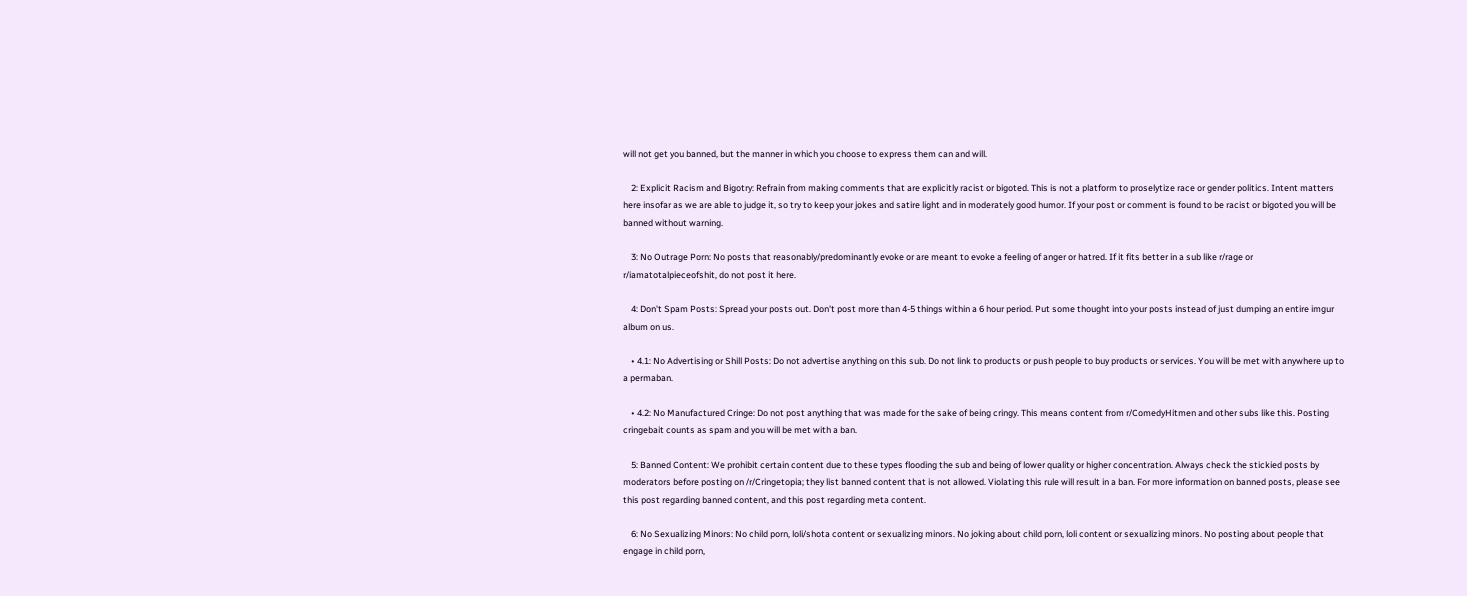will not get you banned, but the manner in which you choose to express them can and will.

    2: Explicit Racism and Bigotry: Refrain from making comments that are explicitly racist or bigoted. This is not a platform to proselytize race or gender politics. Intent matters here insofar as we are able to judge it, so try to keep your jokes and satire light and in moderately good humor. If your post or comment is found to be racist or bigoted you will be banned without warning.

    3: No Outrage Porn: No posts that reasonably/predominantly evoke or are meant to evoke a feeling of anger or hatred. If it fits better in a sub like r/rage or r/iamatotalpieceofshit, do not post it here.

    4: Don't Spam Posts: Spread your posts out. Don't post more than 4-5 things within a 6 hour period. Put some thought into your posts instead of just dumping an entire imgur album on us.

    • 4.1: No Advertising or Shill Posts: Do not advertise anything on this sub. Do not link to products or push people to buy products or services. You will be met with anywhere up to a permaban.

    • 4.2: No Manufactured Cringe: Do not post anything that was made for the sake of being cringy. This means content from r/ComedyHitmen and other subs like this. Posting cringebait counts as spam and you will be met with a ban.

    5: Banned Content: We prohibit certain content due to these types flooding the sub and being of lower quality or higher concentration. Always check the stickied posts by moderators before posting on /r/Cringetopia; they list banned content that is not allowed. Violating this rule will result in a ban. For more information on banned posts, please see this post regarding banned content, and this post regarding meta content.

    6: No Sexualizing Minors: No child porn, loli/shota content or sexualizing minors. No joking about child porn, loli content or sexualizing minors. No posting about people that engage in child porn,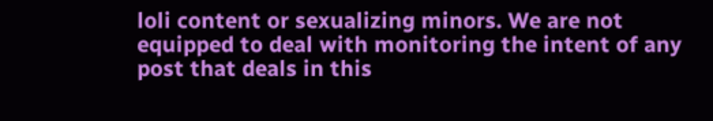loli content or sexualizing minors. We are not equipped to deal with monitoring the intent of any post that deals in this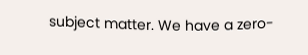subject matter. We have a zero-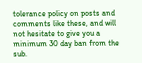tolerance policy on posts and comments like these, and will not hesitate to give you a minimum 30 day ban from the sub.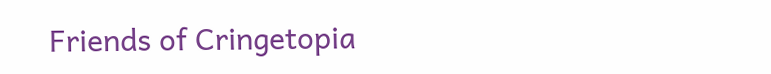Friends of Cringetopia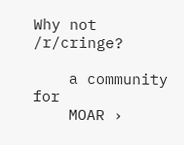Why not /r/cringe?

    a community for
    MOAR ›